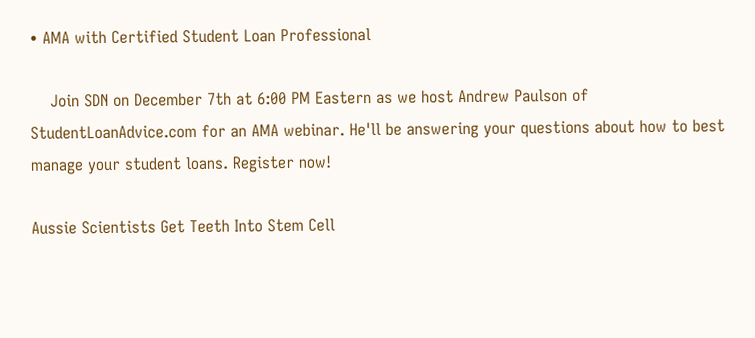• AMA with Certified Student Loan Professional

    Join SDN on December 7th at 6:00 PM Eastern as we host Andrew Paulson of StudentLoanAdvice.com for an AMA webinar. He'll be answering your questions about how to best manage your student loans. Register now!

Aussie Scientists Get Teeth Into Stem Cell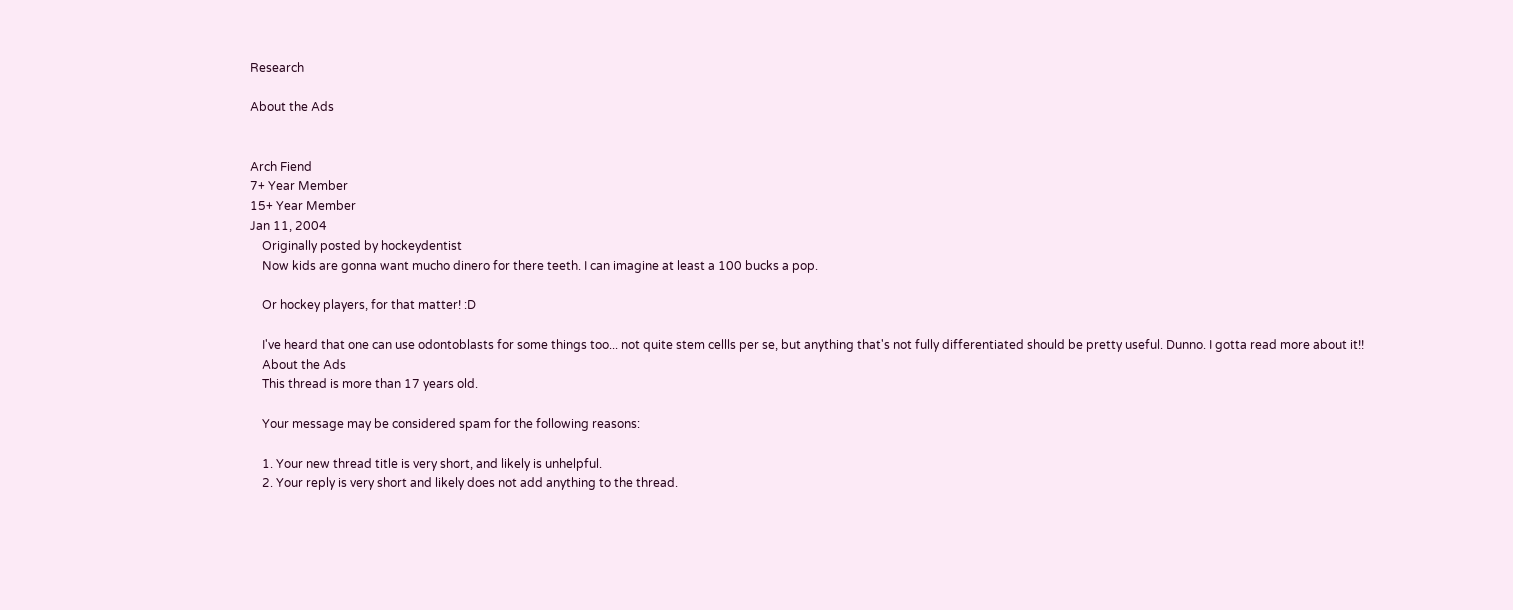Research

About the Ads


Arch Fiend
7+ Year Member
15+ Year Member
Jan 11, 2004
    Originally posted by hockeydentist
    Now kids are gonna want mucho dinero for there teeth. I can imagine at least a 100 bucks a pop.

    Or hockey players, for that matter! :D

    I've heard that one can use odontoblasts for some things too... not quite stem cellls per se, but anything that's not fully differentiated should be pretty useful. Dunno. I gotta read more about it!!
    About the Ads
    This thread is more than 17 years old.

    Your message may be considered spam for the following reasons:

    1. Your new thread title is very short, and likely is unhelpful.
    2. Your reply is very short and likely does not add anything to the thread.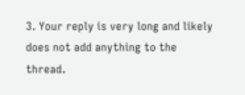3. Your reply is very long and likely does not add anything to the thread.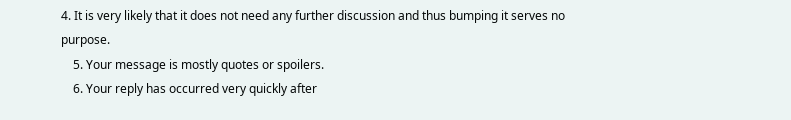4. It is very likely that it does not need any further discussion and thus bumping it serves no purpose.
    5. Your message is mostly quotes or spoilers.
    6. Your reply has occurred very quickly after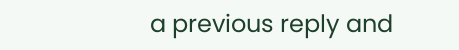a previous reply and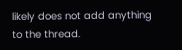likely does not add anything to the thread.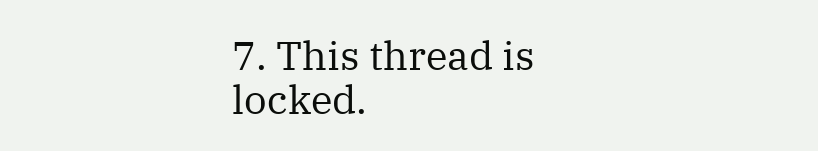7. This thread is locked.